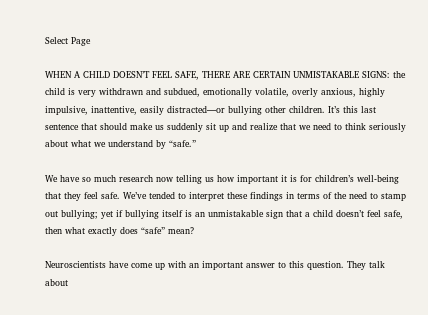Select Page

WHEN A CHILD DOESN’T FEEL SAFE, THERE ARE CERTAIN UNMISTAKABLE SIGNS: the child is very withdrawn and subdued, emotionally volatile, overly anxious, highly impulsive, inattentive, easily distracted—or bullying other children. It’s this last sentence that should make us suddenly sit up and realize that we need to think seriously about what we understand by “safe.”

We have so much research now telling us how important it is for children’s well-being that they feel safe. We’ve tended to interpret these findings in terms of the need to stamp out bullying; yet if bullying itself is an unmistakable sign that a child doesn’t feel safe, then what exactly does “safe” mean?

Neuroscientists have come up with an important answer to this question. They talk about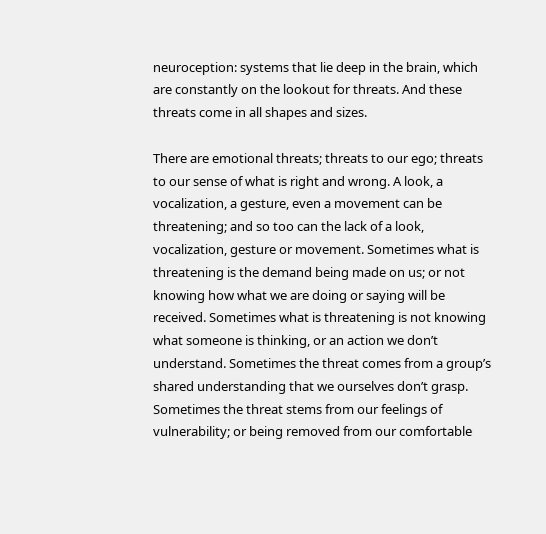neuroception: systems that lie deep in the brain, which are constantly on the lookout for threats. And these threats come in all shapes and sizes.

There are emotional threats; threats to our ego; threats to our sense of what is right and wrong. A look, a vocalization, a gesture, even a movement can be threatening; and so too can the lack of a look, vocalization, gesture or movement. Sometimes what is threatening is the demand being made on us; or not knowing how what we are doing or saying will be received. Sometimes what is threatening is not knowing what someone is thinking, or an action we don’t understand. Sometimes the threat comes from a group’s shared understanding that we ourselves don’t grasp. Sometimes the threat stems from our feelings of vulnerability; or being removed from our comfortable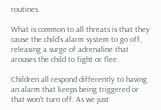routines.

What is common to all threats is that they cause the child’s alarm system to go off, releasing a surge of adrenaline that arouses the child to fight or flee.

Children all respond differently to having an alarm that keeps being triggered or that won’t turn off. As we just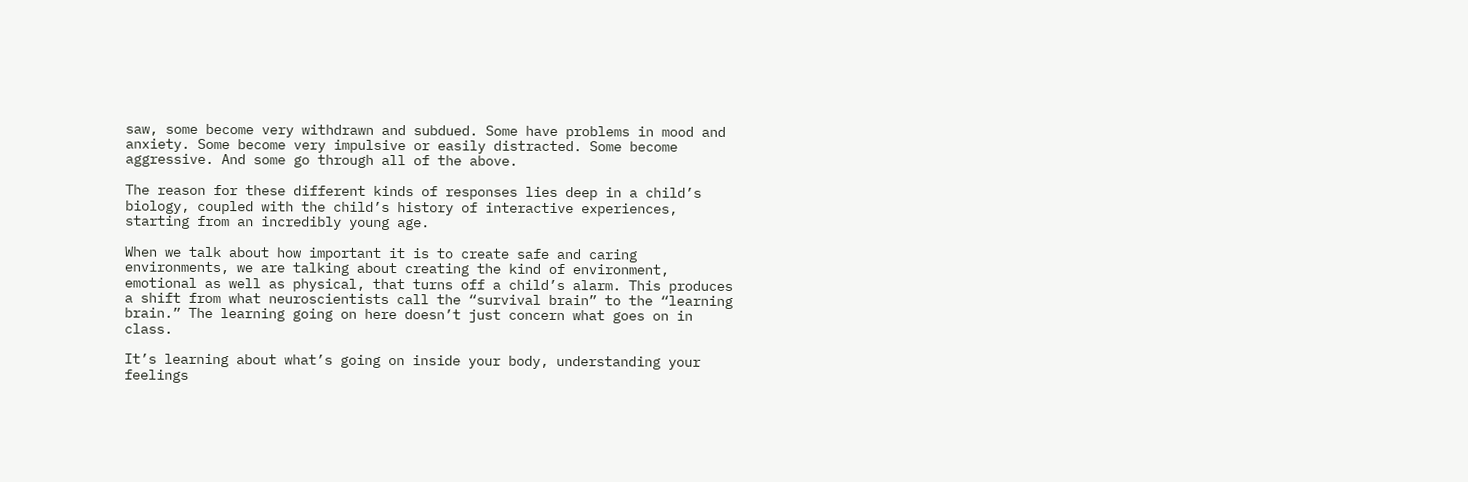saw, some become very withdrawn and subdued. Some have problems in mood and anxiety. Some become very impulsive or easily distracted. Some become aggressive. And some go through all of the above.

The reason for these different kinds of responses lies deep in a child’s biology, coupled with the child’s history of interactive experiences, starting from an incredibly young age.

When we talk about how important it is to create safe and caring environments, we are talking about creating the kind of environment, emotional as well as physical, that turns off a child’s alarm. This produces a shift from what neuroscientists call the “survival brain” to the “learning brain.” The learning going on here doesn’t just concern what goes on in class.

It’s learning about what’s going on inside your body, understanding your feelings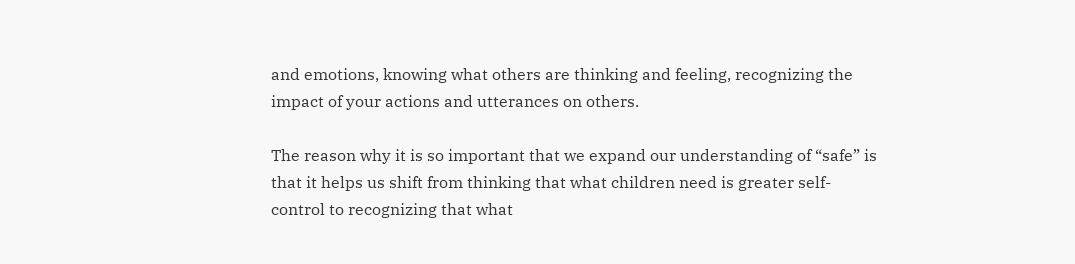and emotions, knowing what others are thinking and feeling, recognizing the impact of your actions and utterances on others.

The reason why it is so important that we expand our understanding of “safe” is that it helps us shift from thinking that what children need is greater self-control to recognizing that what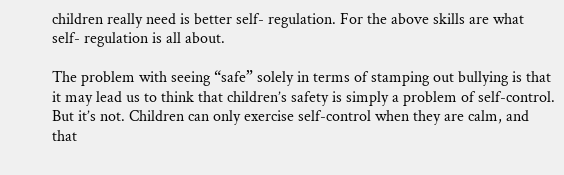children really need is better self- regulation. For the above skills are what self- regulation is all about.

The problem with seeing “safe” solely in terms of stamping out bullying is that it may lead us to think that children’s safety is simply a problem of self-control. But it’s not. Children can only exercise self-control when they are calm, and that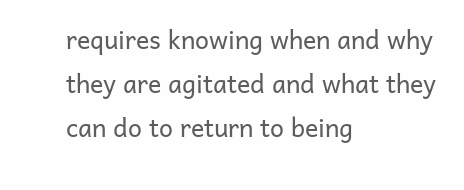requires knowing when and why they are agitated and what they can do to return to being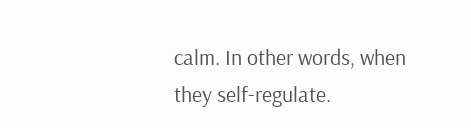calm. In other words, when they self-regulate.